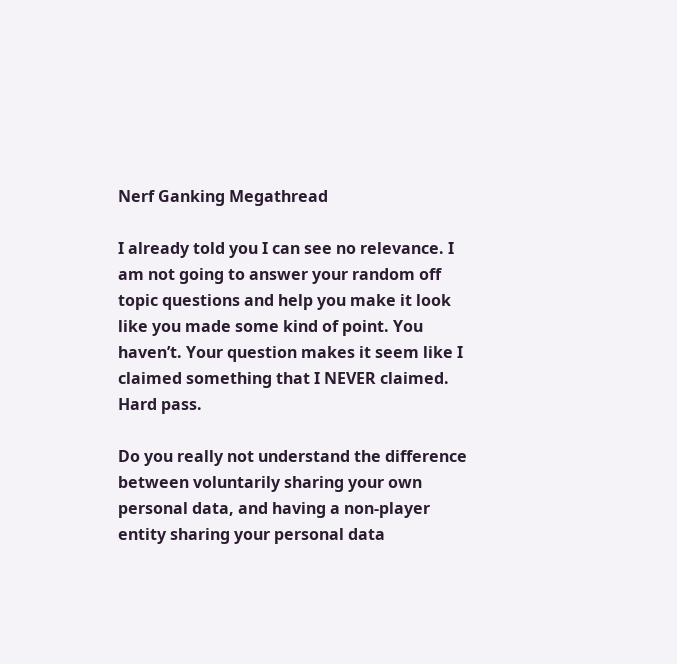Nerf Ganking Megathread

I already told you I can see no relevance. I am not going to answer your random off topic questions and help you make it look like you made some kind of point. You haven’t. Your question makes it seem like I claimed something that I NEVER claimed. Hard pass.

Do you really not understand the difference between voluntarily sharing your own personal data, and having a non-player entity sharing your personal data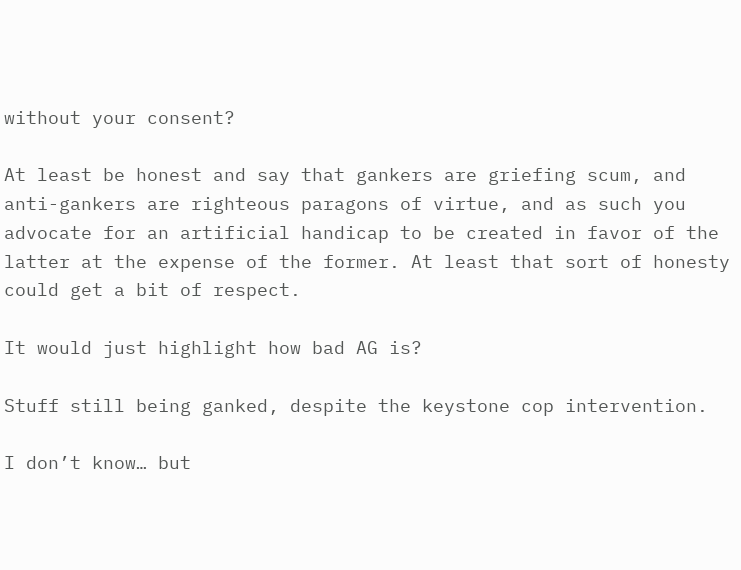without your consent?

At least be honest and say that gankers are griefing scum, and anti-gankers are righteous paragons of virtue, and as such you advocate for an artificial handicap to be created in favor of the latter at the expense of the former. At least that sort of honesty could get a bit of respect.

It would just highlight how bad AG is?

Stuff still being ganked, despite the keystone cop intervention.

I don’t know… but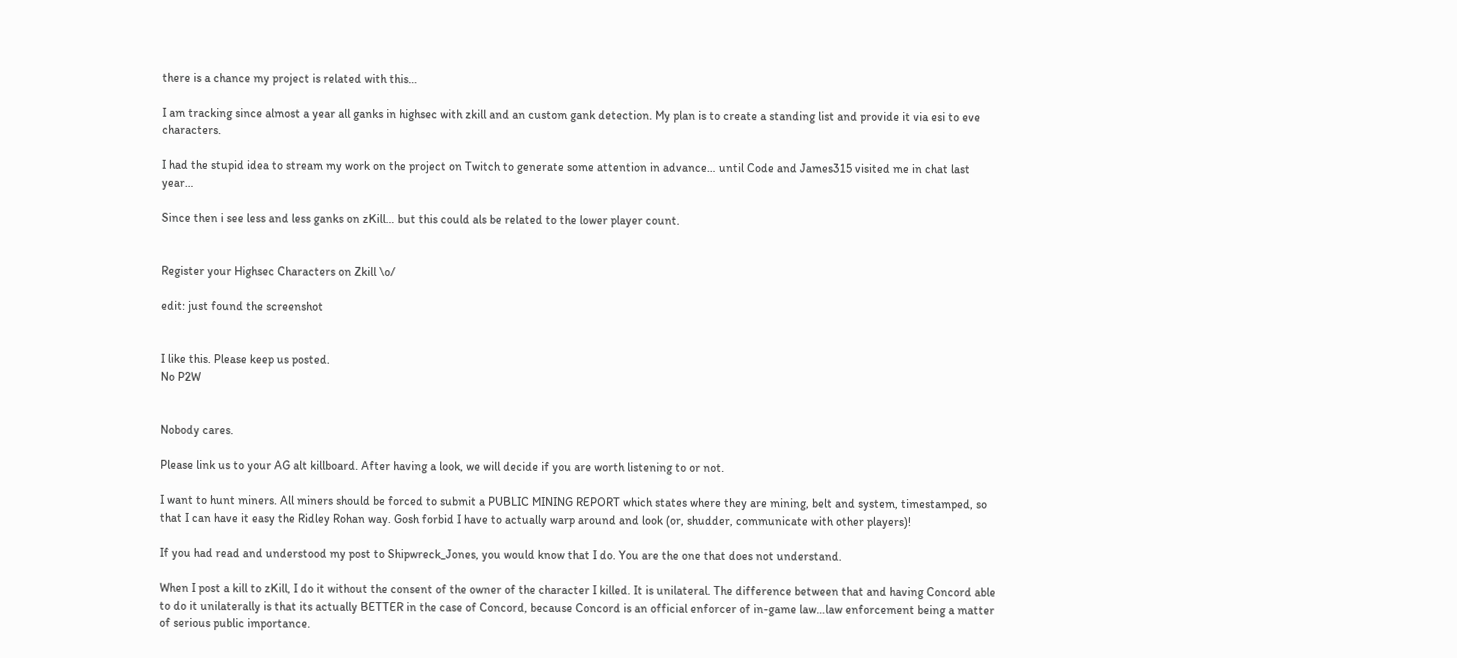there is a chance my project is related with this…

I am tracking since almost a year all ganks in highsec with zkill and an custom gank detection. My plan is to create a standing list and provide it via esi to eve characters.

I had the stupid idea to stream my work on the project on Twitch to generate some attention in advance… until Code and James315 visited me in chat last year…

Since then i see less and less ganks on zKill… but this could als be related to the lower player count.


Register your Highsec Characters on Zkill \o/

edit: just found the screenshot


I like this. Please keep us posted.
No P2W


Nobody cares.

Please link us to your AG alt killboard. After having a look, we will decide if you are worth listening to or not.

I want to hunt miners. All miners should be forced to submit a PUBLIC MINING REPORT which states where they are mining, belt and system, timestamped, so that I can have it easy the Ridley Rohan way. Gosh forbid I have to actually warp around and look (or, shudder, communicate with other players)!

If you had read and understood my post to Shipwreck_Jones, you would know that I do. You are the one that does not understand.

When I post a kill to zKill, I do it without the consent of the owner of the character I killed. It is unilateral. The difference between that and having Concord able to do it unilaterally is that its actually BETTER in the case of Concord, because Concord is an official enforcer of in-game law…law enforcement being a matter of serious public importance.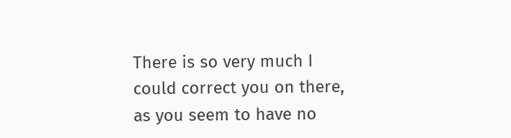There is so very much I could correct you on there, as you seem to have no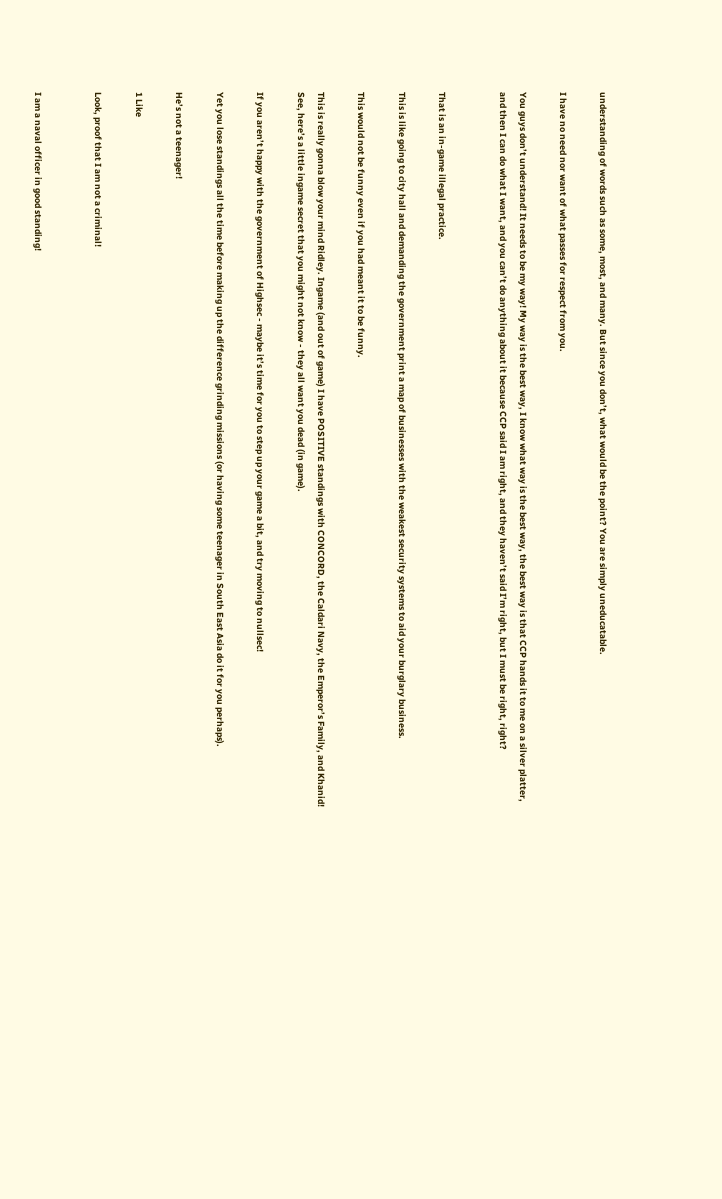understanding of words such as some, most, and many. But since you don’t, what would be the point? You are simply uneducatable.

I have no need nor want of what passes for respect from you.

You guys don’t understand! It needs to be my way! My way is the best way, I know what way is the best way, the best way is that CCP hands it to me on a silver platter, and then I can do what I want, and you can’t do anything about it because CCP said I am right, and they haven’t said I’m right, but I must be right, right?


That is an in-game illegal practice.

This is like going to city hall and demanding the government print a map of businesses with the weakest security systems to aid your burglary business.

This would not be funny even if you had meant it to be funny.

This is really gonna blow your mind Ridley. Ingame (and out of game) I have POSITIVE standings with CONCORD, the Caldari Navy, the Emperor’s Family, and Khanid! See, here’s a little ingame secret that you might not know - they all want you dead (in game).

If you aren’t happy with the government of Highsec - maybe it’s time for you to step up your game a bit, and try moving to nullsec!

Yet you lose standings all the time before making up the difference grinding missions (or having some teenager in South East Asia do it for you perhaps).

He’s not a teenager!

1 Like

Look, proof that I am not a criminal!


I am a naval officer in good standing!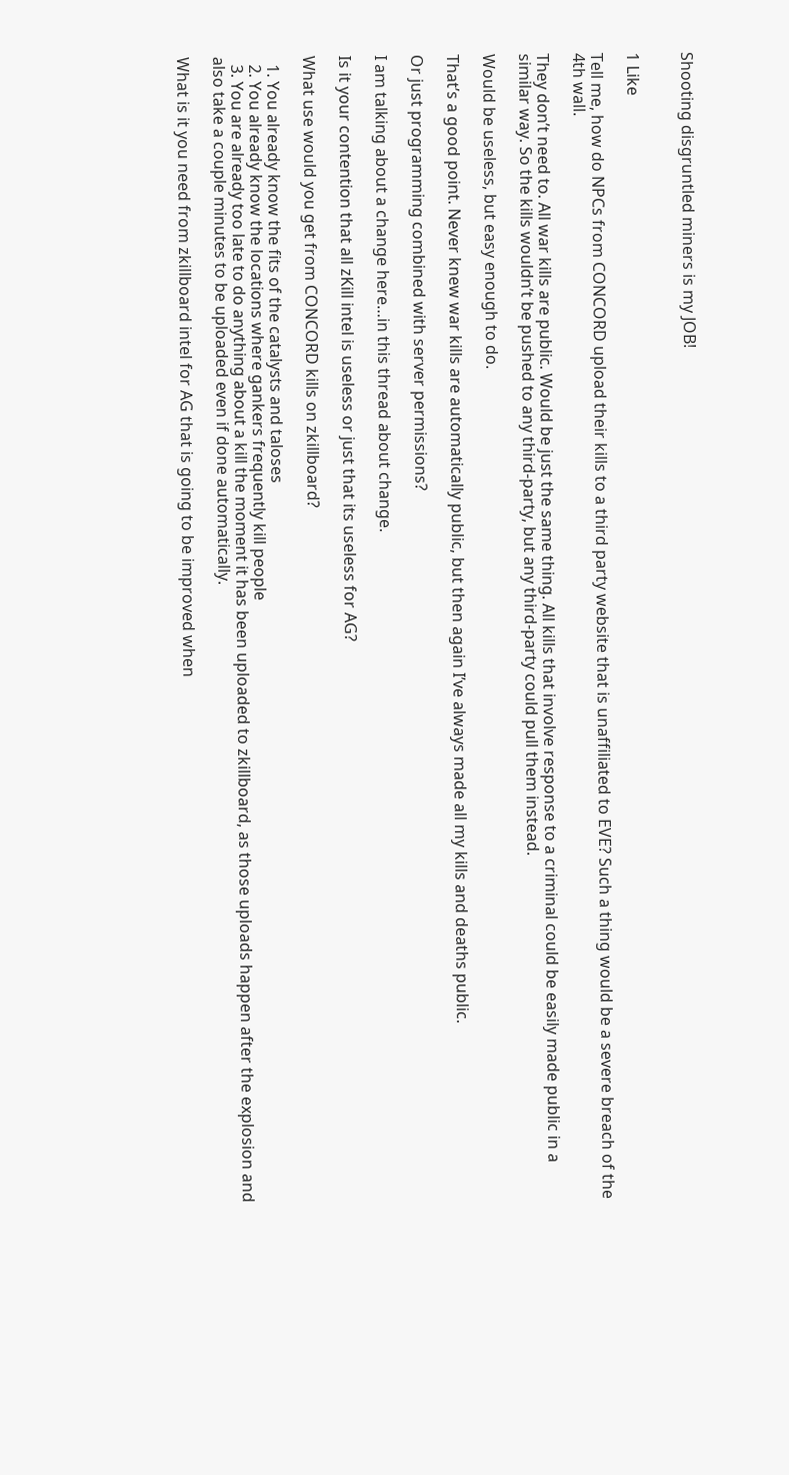Shooting disgruntled miners is my JOB!


1 Like

Tell me, how do NPCs from CONCORD upload their kills to a third party website that is unaffiliated to EVE? Such a thing would be a severe breach of the 4th wall.

They don’t need to. All war kills are public. Would be just the same thing. All kills that involve response to a criminal could be easily made public in a similar way. So the kills wouldn’t be pushed to any third-party, but any third-party could pull them instead.

Would be useless, but easy enough to do.

That’s a good point. Never knew war kills are automatically public, but then again I’ve always made all my kills and deaths public.

Or just programming combined with server permissions?

I am talking about a change here…in this thread about change.

Is it your contention that all zKill intel is useless or just that its useless for AG?

What use would you get from CONCORD kills on zkillboard?

  1. You already know the fits of the catalysts and taloses
  2. You already know the locations where gankers frequently kill people
  3. You are already too late to do anything about a kill the moment it has been uploaded to zkillboard, as those uploads happen after the explosion and also take a couple minutes to be uploaded even if done automatically.

What is it you need from zkillboard intel for AG that is going to be improved when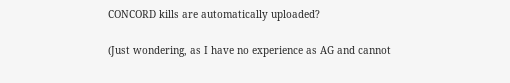CONCORD kills are automatically uploaded?

(Just wondering, as I have no experience as AG and cannot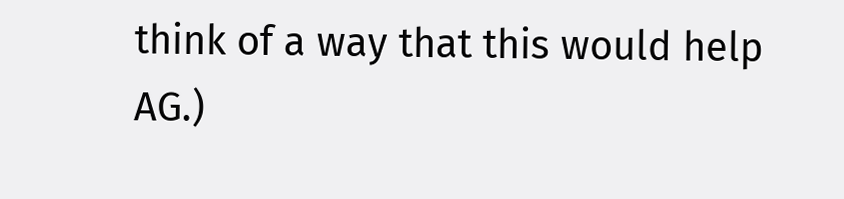think of a way that this would help AG.)